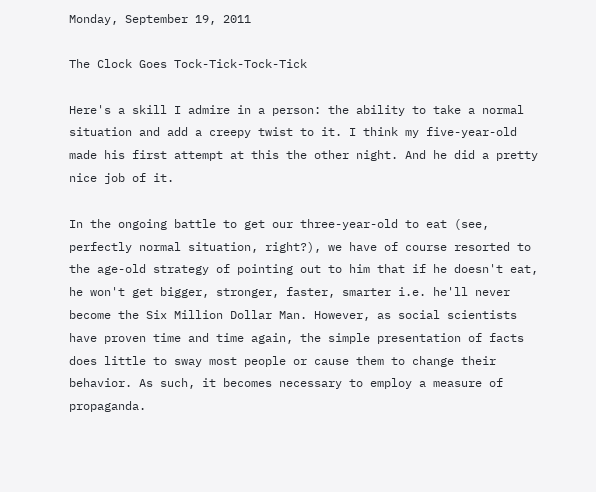Monday, September 19, 2011

The Clock Goes Tock-Tick-Tock-Tick

Here's a skill I admire in a person: the ability to take a normal situation and add a creepy twist to it. I think my five-year-old made his first attempt at this the other night. And he did a pretty nice job of it.

In the ongoing battle to get our three-year-old to eat (see, perfectly normal situation, right?), we have of course resorted to the age-old strategy of pointing out to him that if he doesn't eat, he won't get bigger, stronger, faster, smarter i.e. he'll never become the Six Million Dollar Man. However, as social scientists have proven time and time again, the simple presentation of facts does little to sway most people or cause them to change their behavior. As such, it becomes necessary to employ a measure of propaganda.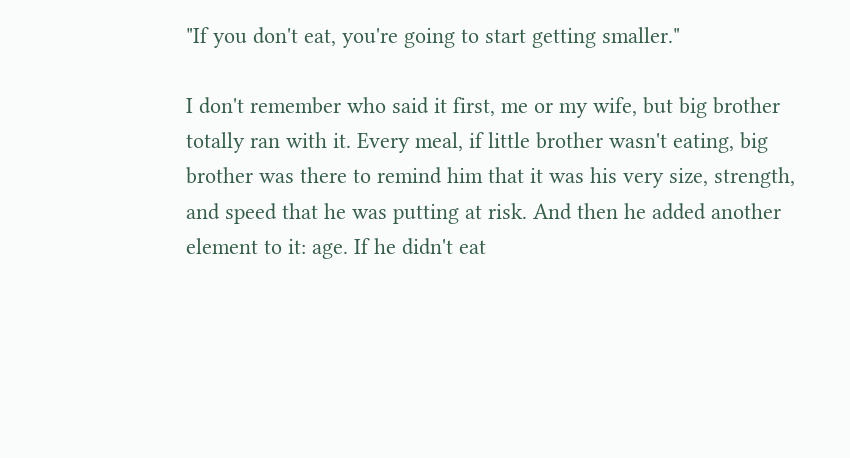"If you don't eat, you're going to start getting smaller."

I don't remember who said it first, me or my wife, but big brother totally ran with it. Every meal, if little brother wasn't eating, big brother was there to remind him that it was his very size, strength, and speed that he was putting at risk. And then he added another element to it: age. If he didn't eat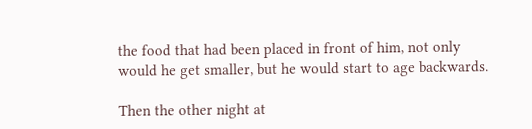the food that had been placed in front of him, not only would he get smaller, but he would start to age backwards.

Then the other night at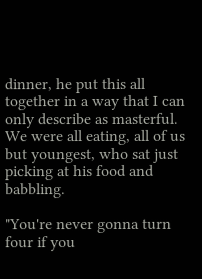dinner, he put this all together in a way that I can only describe as masterful. We were all eating, all of us but youngest, who sat just picking at his food and babbling.

"You're never gonna turn four if you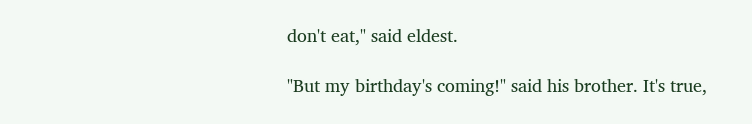don't eat," said eldest.

"But my birthday's coming!" said his brother. It's true,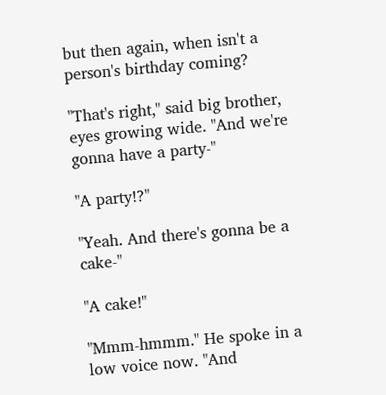but then again, when isn't a person's birthday coming?

"That's right," said big brother, eyes growing wide. "And we're gonna have a party-"

"A party!?"

"Yeah. And there's gonna be a cake-"

"A cake!"

"Mmm-hmmm." He spoke in a low voice now. "And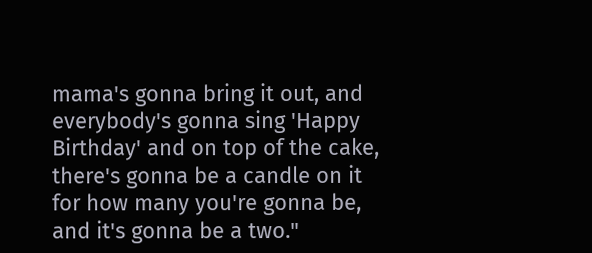mama's gonna bring it out, and everybody's gonna sing 'Happy Birthday' and on top of the cake, there's gonna be a candle on it for how many you're gonna be, and it's gonna be a two."